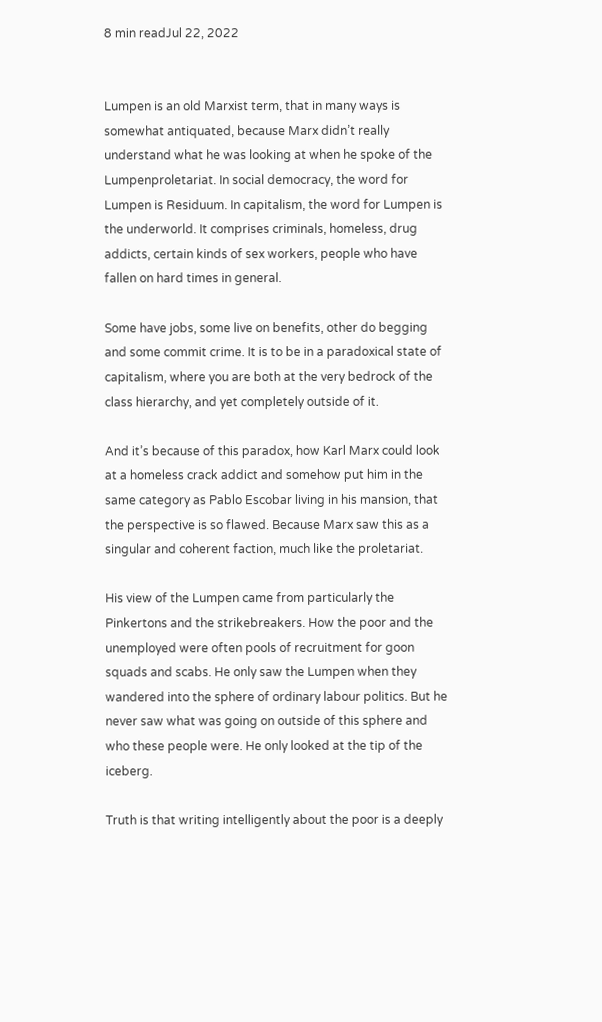8 min readJul 22, 2022


Lumpen is an old Marxist term, that in many ways is somewhat antiquated, because Marx didn’t really understand what he was looking at when he spoke of the Lumpenproletariat. In social democracy, the word for Lumpen is Residuum. In capitalism, the word for Lumpen is the underworld. It comprises criminals, homeless, drug addicts, certain kinds of sex workers, people who have fallen on hard times in general.

Some have jobs, some live on benefits, other do begging and some commit crime. It is to be in a paradoxical state of capitalism, where you are both at the very bedrock of the class hierarchy, and yet completely outside of it.

And it’s because of this paradox, how Karl Marx could look at a homeless crack addict and somehow put him in the same category as Pablo Escobar living in his mansion, that the perspective is so flawed. Because Marx saw this as a singular and coherent faction, much like the proletariat.

His view of the Lumpen came from particularly the Pinkertons and the strikebreakers. How the poor and the unemployed were often pools of recruitment for goon squads and scabs. He only saw the Lumpen when they wandered into the sphere of ordinary labour politics. But he never saw what was going on outside of this sphere and who these people were. He only looked at the tip of the iceberg.

Truth is that writing intelligently about the poor is a deeply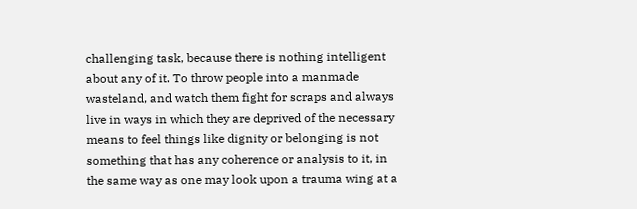challenging task, because there is nothing intelligent about any of it. To throw people into a manmade wasteland, and watch them fight for scraps and always live in ways in which they are deprived of the necessary means to feel things like dignity or belonging is not something that has any coherence or analysis to it, in the same way as one may look upon a trauma wing at a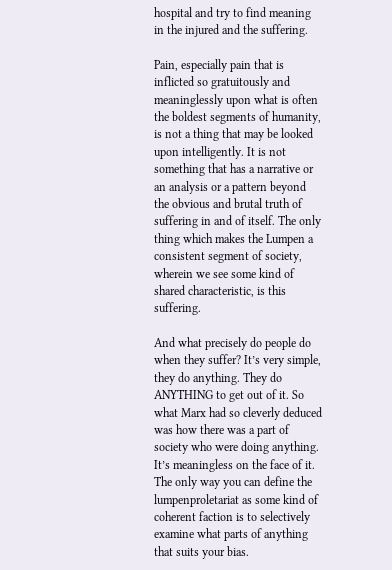hospital and try to find meaning in the injured and the suffering.

Pain, especially pain that is inflicted so gratuitously and meaninglessly upon what is often the boldest segments of humanity, is not a thing that may be looked upon intelligently. It is not something that has a narrative or an analysis or a pattern beyond the obvious and brutal truth of suffering in and of itself. The only thing which makes the Lumpen a consistent segment of society, wherein we see some kind of shared characteristic, is this suffering.

And what precisely do people do when they suffer? It’s very simple, they do anything. They do ANYTHING to get out of it. So what Marx had so cleverly deduced was how there was a part of society who were doing anything. It’s meaningless on the face of it. The only way you can define the lumpenproletariat as some kind of coherent faction is to selectively examine what parts of anything that suits your bias.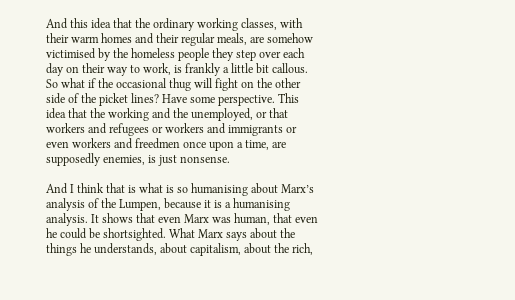And this idea that the ordinary working classes, with their warm homes and their regular meals, are somehow victimised by the homeless people they step over each day on their way to work, is frankly a little bit callous. So what if the occasional thug will fight on the other side of the picket lines? Have some perspective. This idea that the working and the unemployed, or that workers and refugees or workers and immigrants or even workers and freedmen once upon a time, are supposedly enemies, is just nonsense.

And I think that is what is so humanising about Marx’s analysis of the Lumpen, because it is a humanising analysis. It shows that even Marx was human, that even he could be shortsighted. What Marx says about the things he understands, about capitalism, about the rich,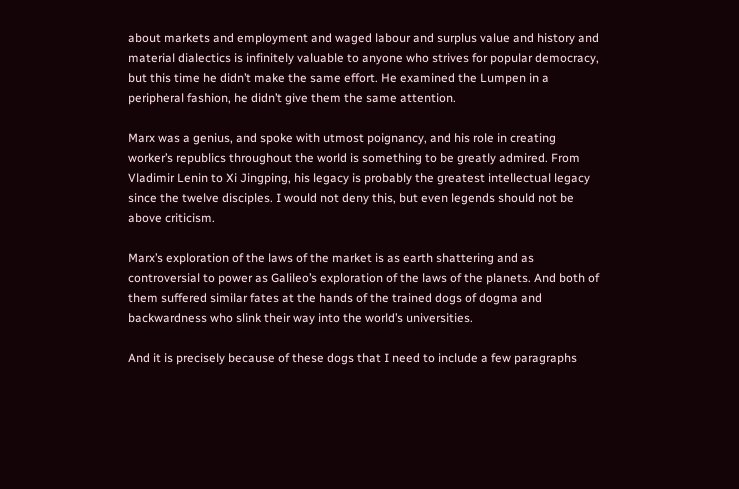about markets and employment and waged labour and surplus value and history and material dialectics is infinitely valuable to anyone who strives for popular democracy, but this time he didn’t make the same effort. He examined the Lumpen in a peripheral fashion, he didn’t give them the same attention.

Marx was a genius, and spoke with utmost poignancy, and his role in creating worker’s republics throughout the world is something to be greatly admired. From Vladimir Lenin to Xi Jingping, his legacy is probably the greatest intellectual legacy since the twelve disciples. I would not deny this, but even legends should not be above criticism.

Marx’s exploration of the laws of the market is as earth shattering and as controversial to power as Galileo’s exploration of the laws of the planets. And both of them suffered similar fates at the hands of the trained dogs of dogma and backwardness who slink their way into the world’s universities.

And it is precisely because of these dogs that I need to include a few paragraphs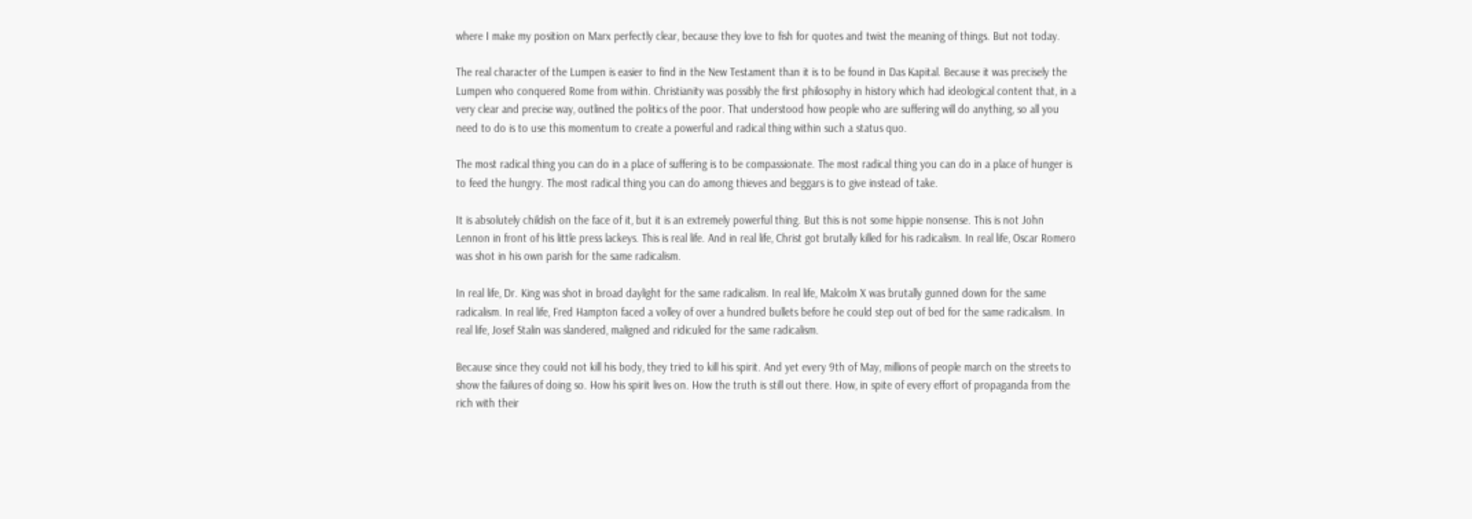where I make my position on Marx perfectly clear, because they love to fish for quotes and twist the meaning of things. But not today.

The real character of the Lumpen is easier to find in the New Testament than it is to be found in Das Kapital. Because it was precisely the Lumpen who conquered Rome from within. Christianity was possibly the first philosophy in history which had ideological content that, in a very clear and precise way, outlined the politics of the poor. That understood how people who are suffering will do anything, so all you need to do is to use this momentum to create a powerful and radical thing within such a status quo.

The most radical thing you can do in a place of suffering is to be compassionate. The most radical thing you can do in a place of hunger is to feed the hungry. The most radical thing you can do among thieves and beggars is to give instead of take.

It is absolutely childish on the face of it, but it is an extremely powerful thing. But this is not some hippie nonsense. This is not John Lennon in front of his little press lackeys. This is real life. And in real life, Christ got brutally killed for his radicalism. In real life, Oscar Romero was shot in his own parish for the same radicalism.

In real life, Dr. King was shot in broad daylight for the same radicalism. In real life, Malcolm X was brutally gunned down for the same radicalism. In real life, Fred Hampton faced a volley of over a hundred bullets before he could step out of bed for the same radicalism. In real life, Josef Stalin was slandered, maligned and ridiculed for the same radicalism.

Because since they could not kill his body, they tried to kill his spirit. And yet every 9th of May, millions of people march on the streets to show the failures of doing so. How his spirit lives on. How the truth is still out there. How, in spite of every effort of propaganda from the rich with their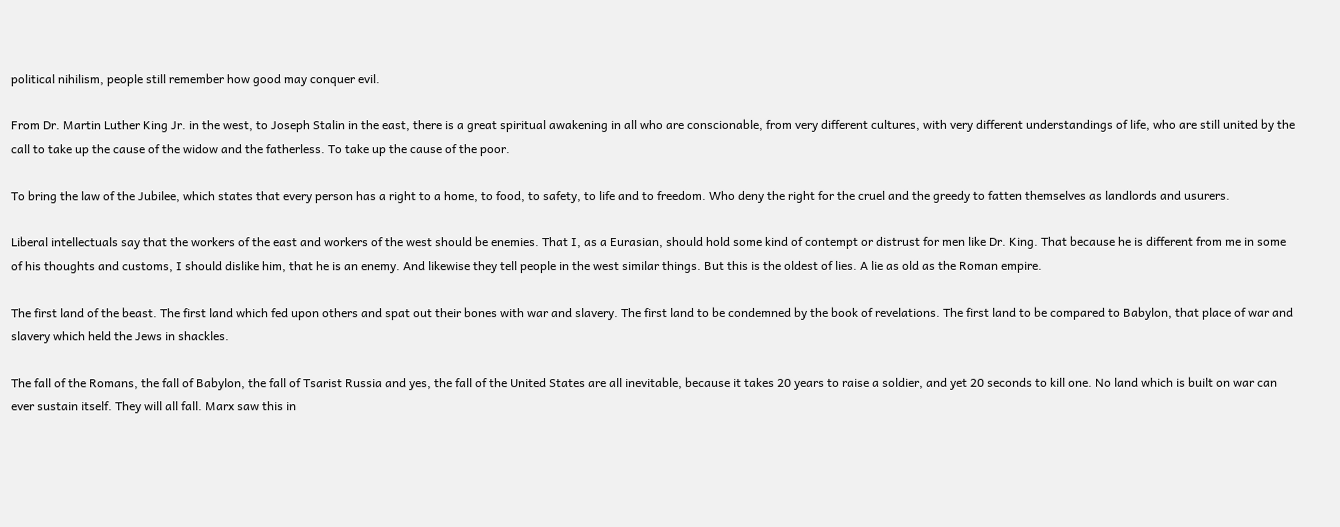political nihilism, people still remember how good may conquer evil.

From Dr. Martin Luther King Jr. in the west, to Joseph Stalin in the east, there is a great spiritual awakening in all who are conscionable, from very different cultures, with very different understandings of life, who are still united by the call to take up the cause of the widow and the fatherless. To take up the cause of the poor.

To bring the law of the Jubilee, which states that every person has a right to a home, to food, to safety, to life and to freedom. Who deny the right for the cruel and the greedy to fatten themselves as landlords and usurers.

Liberal intellectuals say that the workers of the east and workers of the west should be enemies. That I, as a Eurasian, should hold some kind of contempt or distrust for men like Dr. King. That because he is different from me in some of his thoughts and customs, I should dislike him, that he is an enemy. And likewise they tell people in the west similar things. But this is the oldest of lies. A lie as old as the Roman empire.

The first land of the beast. The first land which fed upon others and spat out their bones with war and slavery. The first land to be condemned by the book of revelations. The first land to be compared to Babylon, that place of war and slavery which held the Jews in shackles.

The fall of the Romans, the fall of Babylon, the fall of Tsarist Russia and yes, the fall of the United States are all inevitable, because it takes 20 years to raise a soldier, and yet 20 seconds to kill one. No land which is built on war can ever sustain itself. They will all fall. Marx saw this in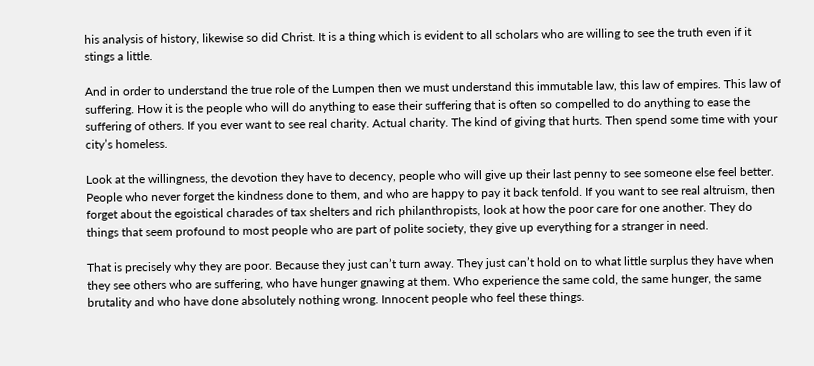his analysis of history, likewise so did Christ. It is a thing which is evident to all scholars who are willing to see the truth even if it stings a little.

And in order to understand the true role of the Lumpen then we must understand this immutable law, this law of empires. This law of suffering. How it is the people who will do anything to ease their suffering that is often so compelled to do anything to ease the suffering of others. If you ever want to see real charity. Actual charity. The kind of giving that hurts. Then spend some time with your city’s homeless.

Look at the willingness, the devotion they have to decency, people who will give up their last penny to see someone else feel better. People who never forget the kindness done to them, and who are happy to pay it back tenfold. If you want to see real altruism, then forget about the egoistical charades of tax shelters and rich philanthropists, look at how the poor care for one another. They do things that seem profound to most people who are part of polite society, they give up everything for a stranger in need.

That is precisely why they are poor. Because they just can’t turn away. They just can’t hold on to what little surplus they have when they see others who are suffering, who have hunger gnawing at them. Who experience the same cold, the same hunger, the same brutality and who have done absolutely nothing wrong. Innocent people who feel these things.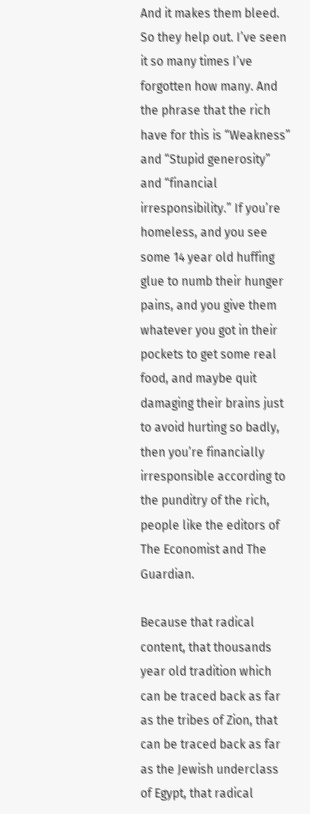And it makes them bleed. So they help out. I’ve seen it so many times I’ve forgotten how many. And the phrase that the rich have for this is “Weakness” and “Stupid generosity” and “financial irresponsibility.” If you’re homeless, and you see some 14 year old huffing glue to numb their hunger pains, and you give them whatever you got in their pockets to get some real food, and maybe quit damaging their brains just to avoid hurting so badly, then you’re financially irresponsible according to the punditry of the rich, people like the editors of The Economist and The Guardian.

Because that radical content, that thousands year old tradition which can be traced back as far as the tribes of Zion, that can be traced back as far as the Jewish underclass of Egypt, that radical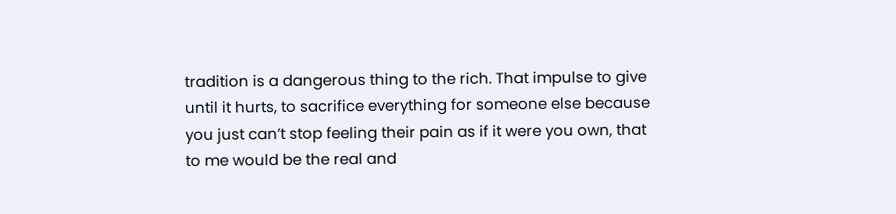tradition is a dangerous thing to the rich. That impulse to give until it hurts, to sacrifice everything for someone else because you just can’t stop feeling their pain as if it were you own, that to me would be the real and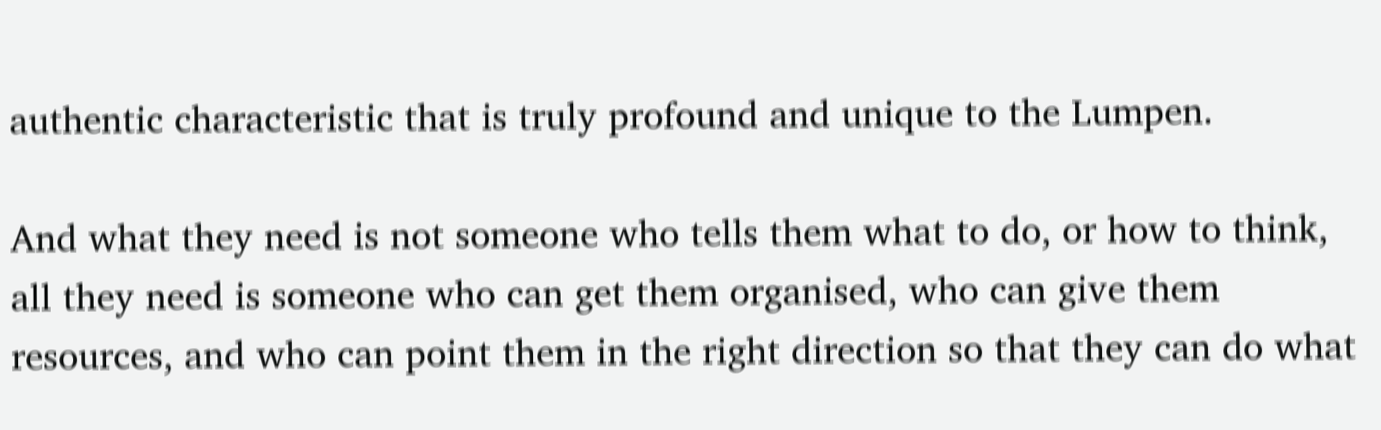authentic characteristic that is truly profound and unique to the Lumpen.

And what they need is not someone who tells them what to do, or how to think, all they need is someone who can get them organised, who can give them resources, and who can point them in the right direction so that they can do what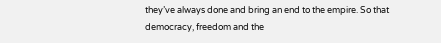they’ve always done and bring an end to the empire. So that democracy, freedom and the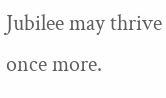Jubilee may thrive once more.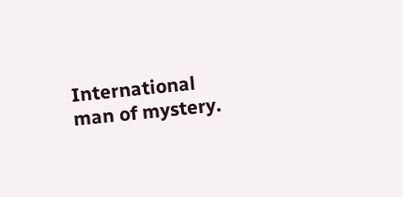International man of mystery.